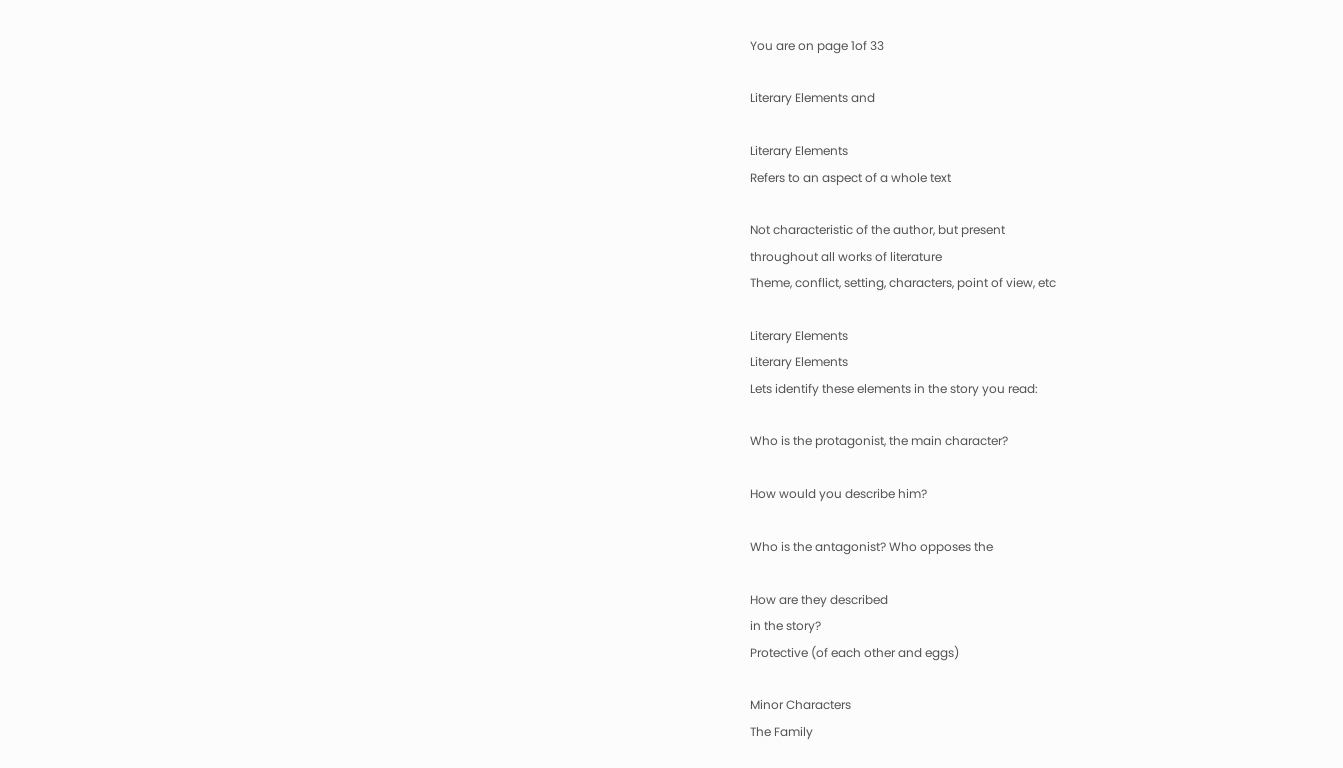You are on page 1of 33

Literary Elements and

Literary Elements
Refers to an aspect of a whole text

Not characteristic of the author, but present
throughout all works of literature
Theme, conflict, setting, characters, point of view, etc

Literary Elements
Literary Elements
Lets identify these elements in the story you read:

Who is the protagonist, the main character?

How would you describe him?

Who is the antagonist? Who opposes the

How are they described
in the story?
Protective (of each other and eggs)

Minor Characters
The Family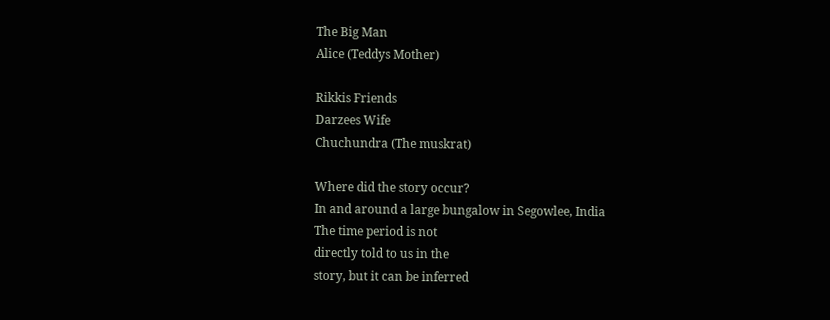The Big Man
Alice (Teddys Mother)

Rikkis Friends
Darzees Wife
Chuchundra (The muskrat)

Where did the story occur?
In and around a large bungalow in Segowlee, India
The time period is not
directly told to us in the
story, but it can be inferred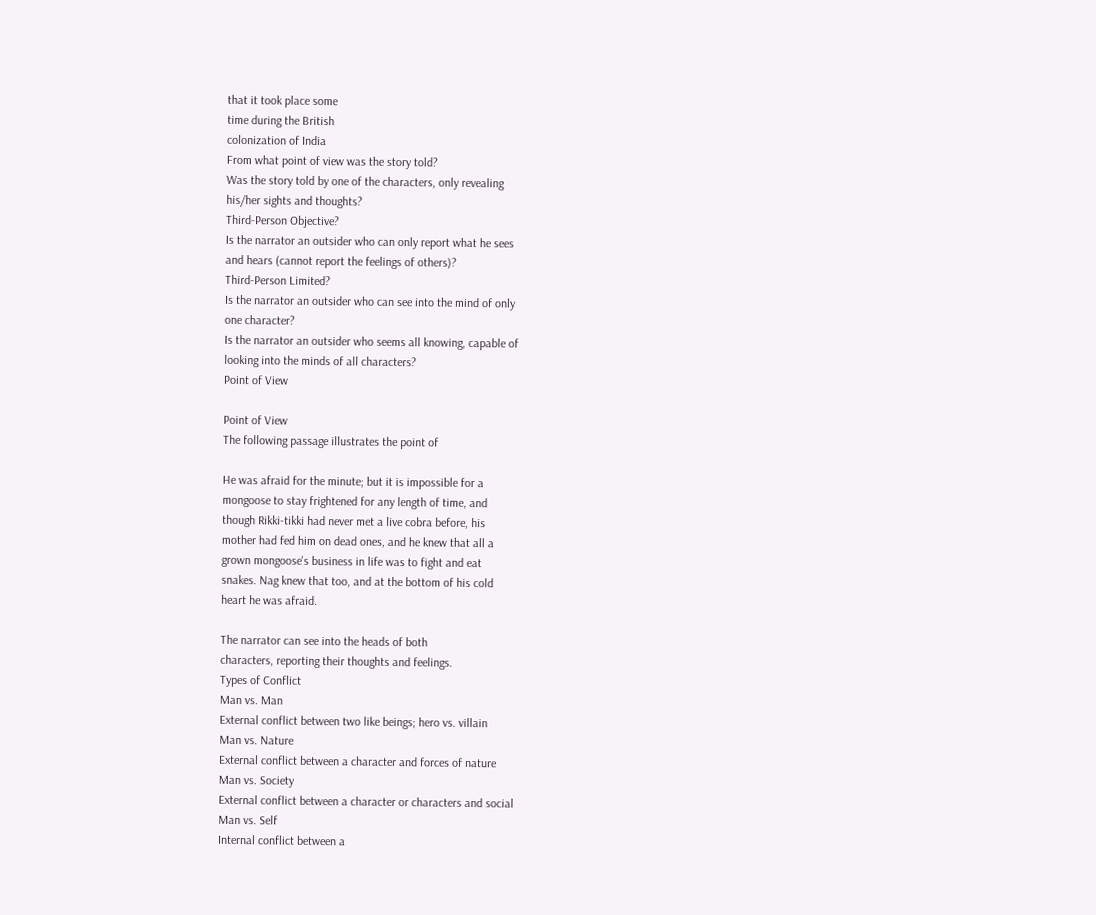that it took place some
time during the British
colonization of India
From what point of view was the story told?
Was the story told by one of the characters, only revealing
his/her sights and thoughts?
Third-Person Objective?
Is the narrator an outsider who can only report what he sees
and hears (cannot report the feelings of others)?
Third-Person Limited?
Is the narrator an outsider who can see into the mind of only
one character?
Is the narrator an outsider who seems all knowing, capable of
looking into the minds of all characters?
Point of View

Point of View
The following passage illustrates the point of

He was afraid for the minute; but it is impossible for a
mongoose to stay frightened for any length of time, and
though Rikki-tikki had never met a live cobra before, his
mother had fed him on dead ones, and he knew that all a
grown mongoose's business in life was to fight and eat
snakes. Nag knew that too, and at the bottom of his cold
heart he was afraid.

The narrator can see into the heads of both
characters, reporting their thoughts and feelings.
Types of Conflict
Man vs. Man
External conflict between two like beings; hero vs. villain
Man vs. Nature
External conflict between a character and forces of nature
Man vs. Society
External conflict between a character or characters and social
Man vs. Self
Internal conflict between a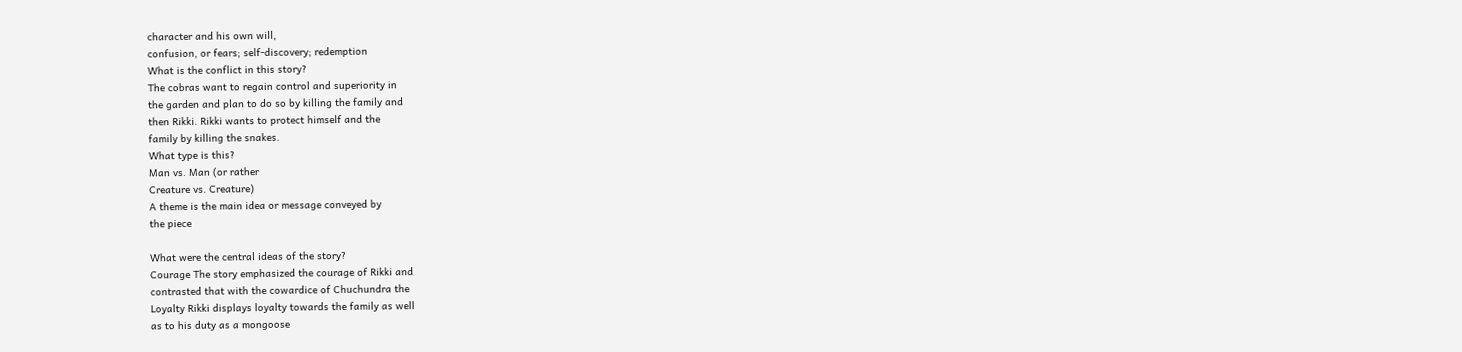character and his own will,
confusion, or fears; self-discovery; redemption
What is the conflict in this story?
The cobras want to regain control and superiority in
the garden and plan to do so by killing the family and
then Rikki. Rikki wants to protect himself and the
family by killing the snakes.
What type is this?
Man vs. Man (or rather
Creature vs. Creature)
A theme is the main idea or message conveyed by
the piece

What were the central ideas of the story?
Courage The story emphasized the courage of Rikki and
contrasted that with the cowardice of Chuchundra the
Loyalty Rikki displays loyalty towards the family as well
as to his duty as a mongoose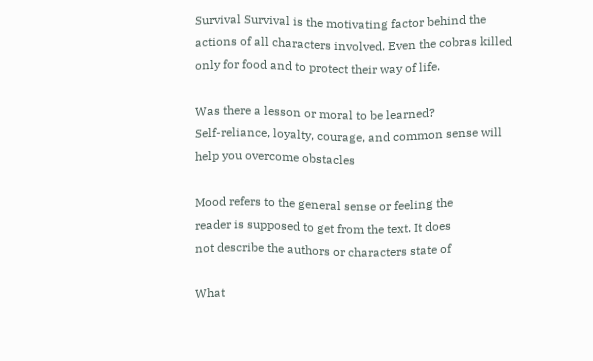Survival Survival is the motivating factor behind the
actions of all characters involved. Even the cobras killed
only for food and to protect their way of life.

Was there a lesson or moral to be learned?
Self-reliance, loyalty, courage, and common sense will
help you overcome obstacles

Mood refers to the general sense or feeling the
reader is supposed to get from the text. It does
not describe the authors or characters state of

What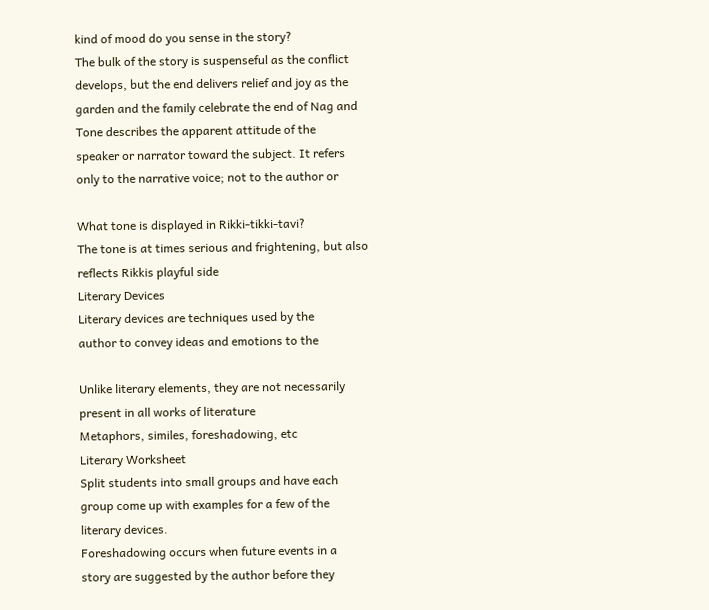kind of mood do you sense in the story?
The bulk of the story is suspenseful as the conflict
develops, but the end delivers relief and joy as the
garden and the family celebrate the end of Nag and
Tone describes the apparent attitude of the
speaker or narrator toward the subject. It refers
only to the narrative voice; not to the author or

What tone is displayed in Rikki-tikki-tavi?
The tone is at times serious and frightening, but also
reflects Rikkis playful side
Literary Devices
Literary devices are techniques used by the
author to convey ideas and emotions to the

Unlike literary elements, they are not necessarily
present in all works of literature
Metaphors, similes, foreshadowing, etc
Literary Worksheet
Split students into small groups and have each
group come up with examples for a few of the
literary devices.
Foreshadowing occurs when future events in a
story are suggested by the author before they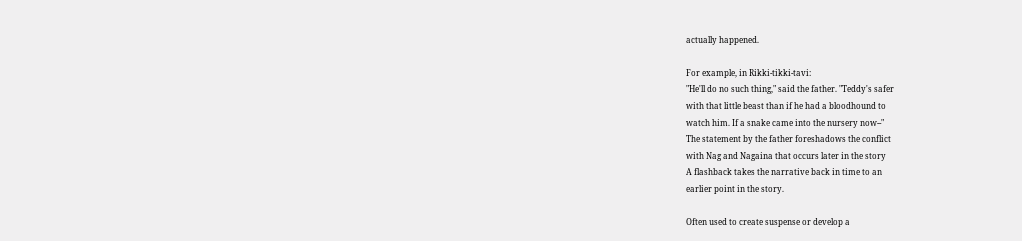actually happened.

For example, in Rikki-tikki-tavi:
"He'll do no such thing," said the father. "Teddy's safer
with that little beast than if he had a bloodhound to
watch him. If a snake came into the nursery now--"
The statement by the father foreshadows the conflict
with Nag and Nagaina that occurs later in the story
A flashback takes the narrative back in time to an
earlier point in the story.

Often used to create suspense or develop a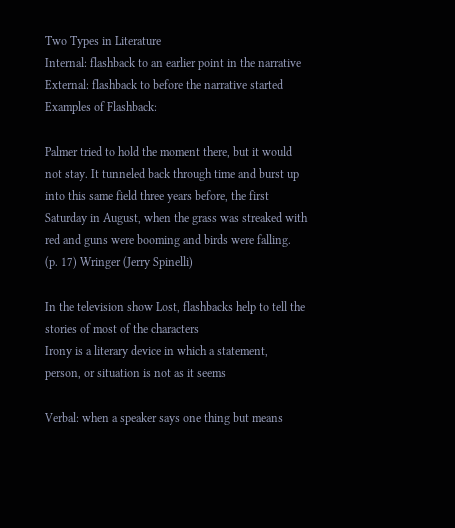Two Types in Literature
Internal: flashback to an earlier point in the narrative
External: flashback to before the narrative started
Examples of Flashback:

Palmer tried to hold the moment there, but it would
not stay. It tunneled back through time and burst up
into this same field three years before, the first
Saturday in August, when the grass was streaked with
red and guns were booming and birds were falling.
(p. 17) Wringer (Jerry Spinelli)

In the television show Lost, flashbacks help to tell the
stories of most of the characters
Irony is a literary device in which a statement,
person, or situation is not as it seems

Verbal: when a speaker says one thing but means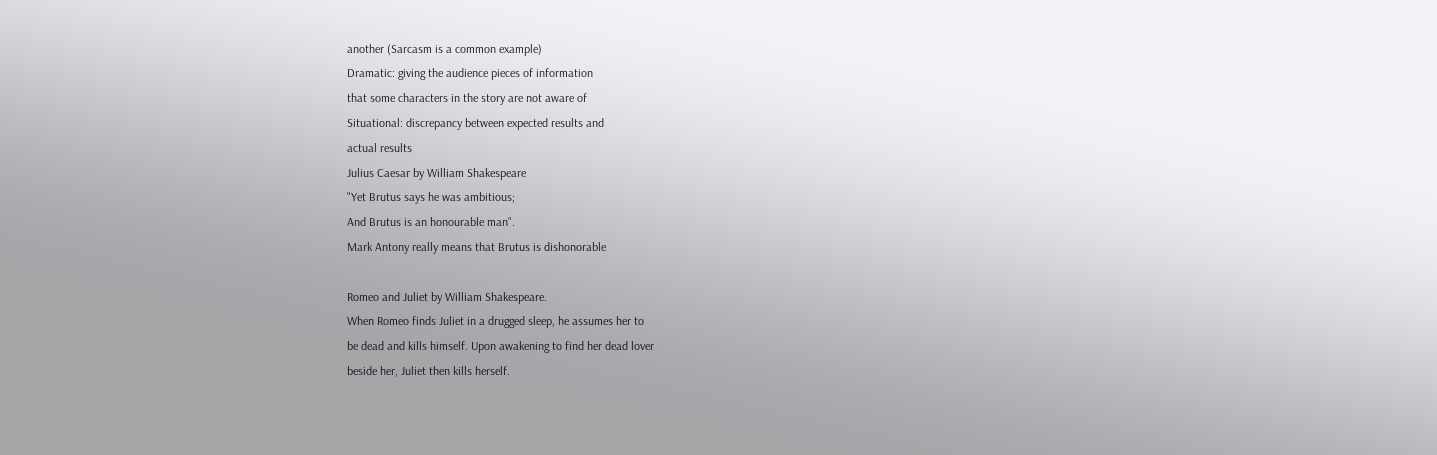another (Sarcasm is a common example)
Dramatic: giving the audience pieces of information
that some characters in the story are not aware of
Situational: discrepancy between expected results and
actual results
Julius Caesar by William Shakespeare
"Yet Brutus says he was ambitious;
And Brutus is an honourable man".
Mark Antony really means that Brutus is dishonorable

Romeo and Juliet by William Shakespeare.
When Romeo finds Juliet in a drugged sleep, he assumes her to
be dead and kills himself. Upon awakening to find her dead lover
beside her, Juliet then kills herself.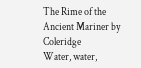The Rime of the Ancient Mariner by Coleridge
Water, water,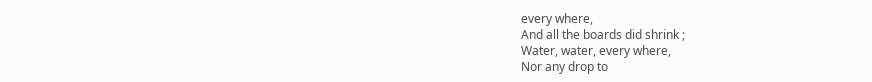every where,
And all the boards did shrink ;
Water, water, every where,
Nor any drop to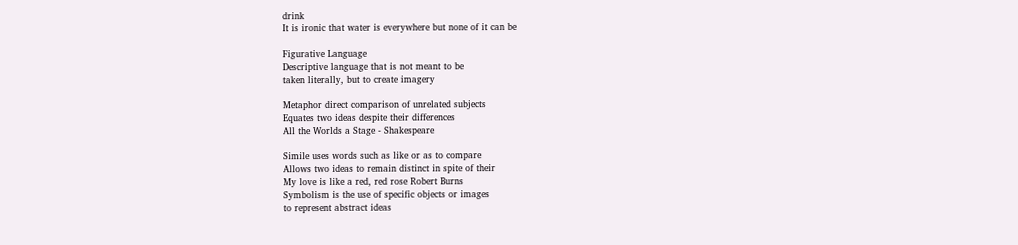drink
It is ironic that water is everywhere but none of it can be

Figurative Language
Descriptive language that is not meant to be
taken literally, but to create imagery

Metaphor direct comparison of unrelated subjects
Equates two ideas despite their differences
All the Worlds a Stage - Shakespeare

Simile uses words such as like or as to compare
Allows two ideas to remain distinct in spite of their
My love is like a red, red rose Robert Burns
Symbolism is the use of specific objects or images
to represent abstract ideas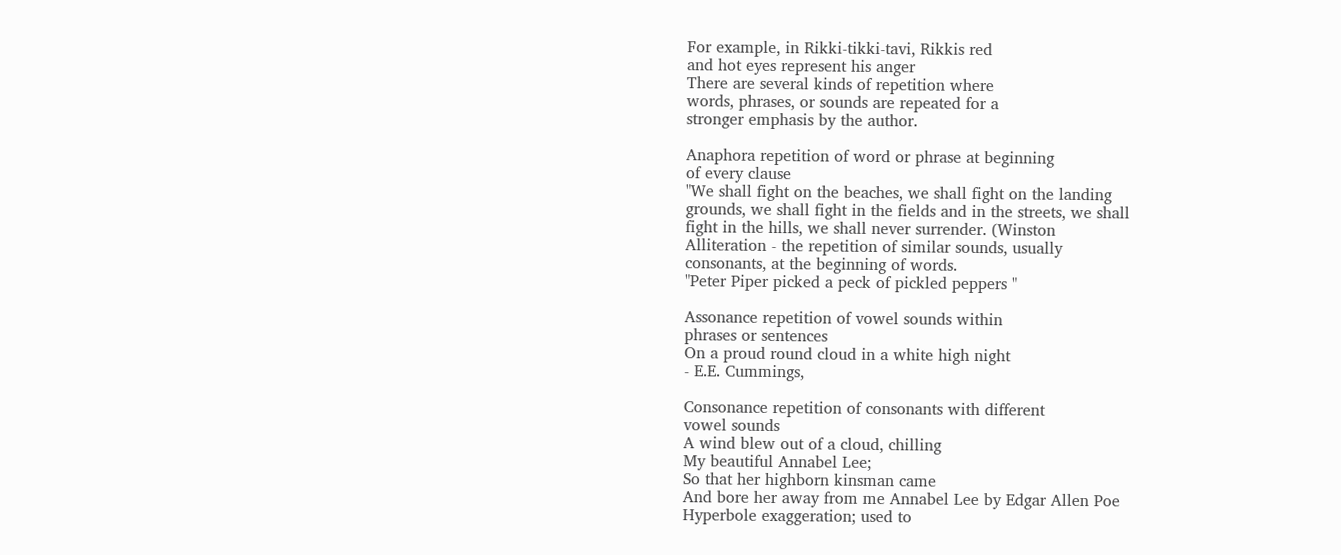For example, in Rikki-tikki-tavi, Rikkis red
and hot eyes represent his anger
There are several kinds of repetition where
words, phrases, or sounds are repeated for a
stronger emphasis by the author.

Anaphora repetition of word or phrase at beginning
of every clause
"We shall fight on the beaches, we shall fight on the landing
grounds, we shall fight in the fields and in the streets, we shall
fight in the hills, we shall never surrender. (Winston
Alliteration - the repetition of similar sounds, usually
consonants, at the beginning of words.
"Peter Piper picked a peck of pickled peppers "

Assonance repetition of vowel sounds within
phrases or sentences
On a proud round cloud in a white high night
- E.E. Cummings,

Consonance repetition of consonants with different
vowel sounds
A wind blew out of a cloud, chilling
My beautiful Annabel Lee;
So that her highborn kinsman came
And bore her away from me Annabel Lee by Edgar Allen Poe
Hyperbole exaggeration; used to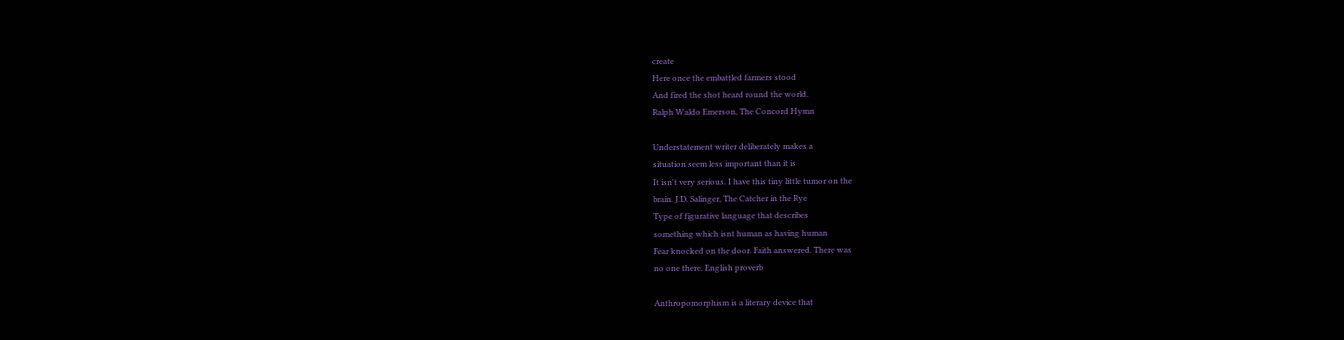create
Here once the embattled farmers stood
And fired the shot heard round the world.
Ralph Waldo Emerson, The Concord Hymn

Understatement writer deliberately makes a
situation seem less important than it is
It isn't very serious. I have this tiny little tumor on the
brain. J.D. Salinger, The Catcher in the Rye
Type of figurative language that describes
something which isnt human as having human
Fear knocked on the door. Faith answered. There was
no one there. English proverb

Anthropomorphism is a literary device that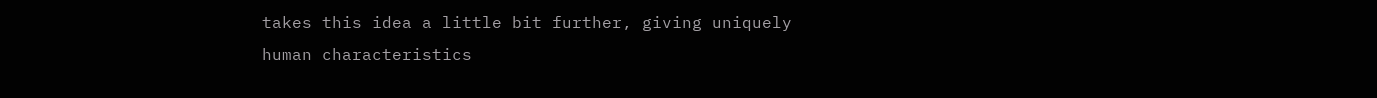takes this idea a little bit further, giving uniquely
human characteristics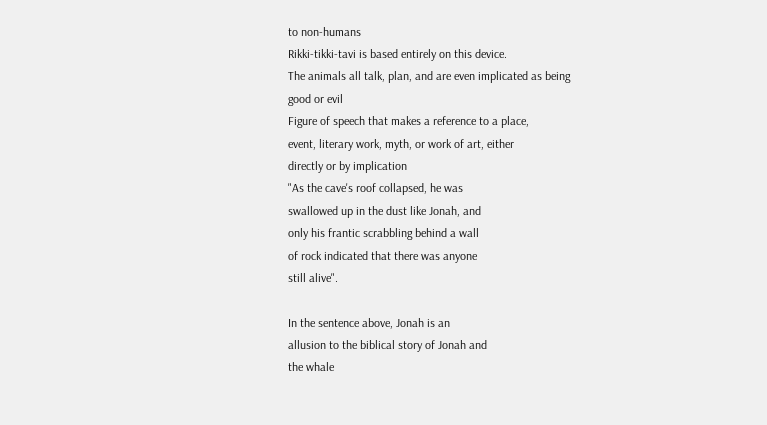to non-humans
Rikki-tikki-tavi is based entirely on this device.
The animals all talk, plan, and are even implicated as being
good or evil
Figure of speech that makes a reference to a place,
event, literary work, myth, or work of art, either
directly or by implication
"As the cave's roof collapsed, he was
swallowed up in the dust like Jonah, and
only his frantic scrabbling behind a wall
of rock indicated that there was anyone
still alive".

In the sentence above, Jonah is an
allusion to the biblical story of Jonah and
the whale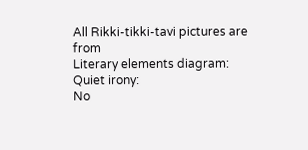All Rikki-tikki-tavi pictures are from
Literary elements diagram:
Quiet irony:
No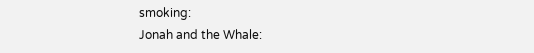smoking:
Jonah and the Whale: